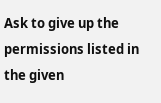Ask to give up the permissions listed in the given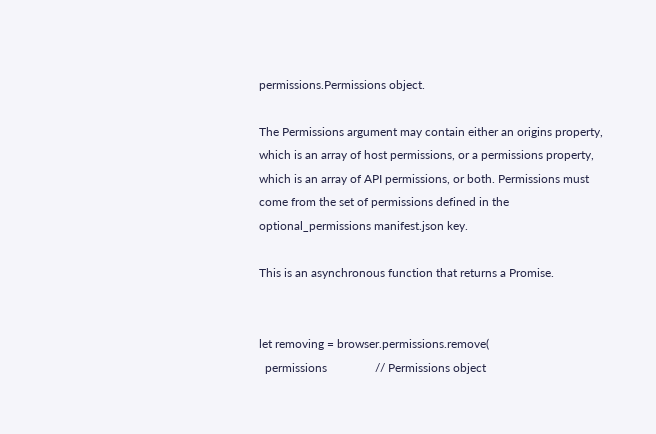permissions.Permissions object.

The Permissions argument may contain either an origins property, which is an array of host permissions, or a permissions property, which is an array of API permissions, or both. Permissions must come from the set of permissions defined in the optional_permissions manifest.json key.

This is an asynchronous function that returns a Promise.


let removing = browser.permissions.remove(
  permissions                // Permissions object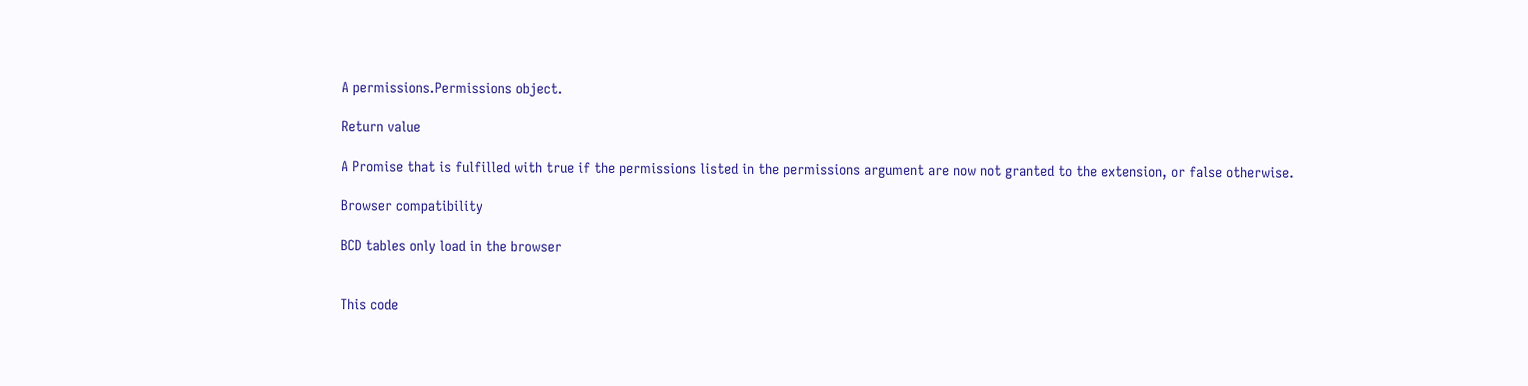A permissions.Permissions object.

Return value

A Promise that is fulfilled with true if the permissions listed in the permissions argument are now not granted to the extension, or false otherwise.

Browser compatibility

BCD tables only load in the browser


This code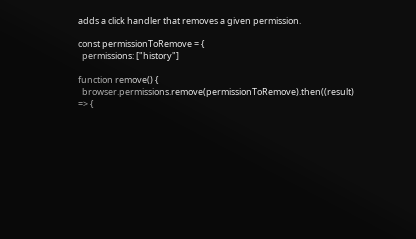adds a click handler that removes a given permission.

const permissionToRemove = {
  permissions: ["history"]

function remove() {
  browser.permissions.remove(permissionToRemove).then((result) => {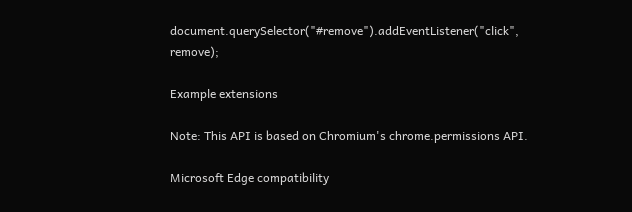document.querySelector("#remove").addEventListener("click", remove);

Example extensions

Note: This API is based on Chromium's chrome.permissions API.

Microsoft Edge compatibility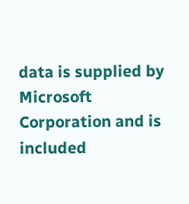data is supplied by Microsoft Corporation and is included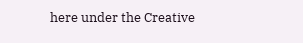here under the Creative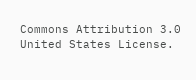Commons Attribution 3.0 United States License.